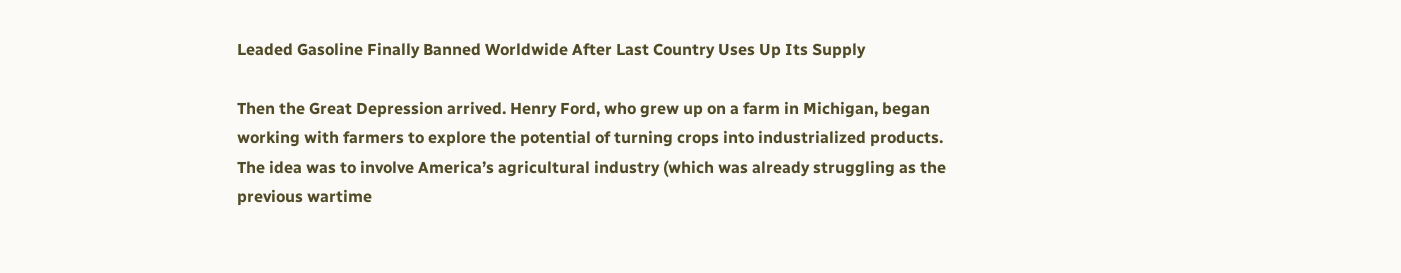Leaded Gasoline Finally Banned Worldwide After Last Country Uses Up Its Supply

Then the Great Depression arrived. Henry Ford, who grew up on a farm in Michigan, began working with farmers to explore the potential of turning crops into industrialized products. The idea was to involve America’s agricultural industry (which was already struggling as the previous wartime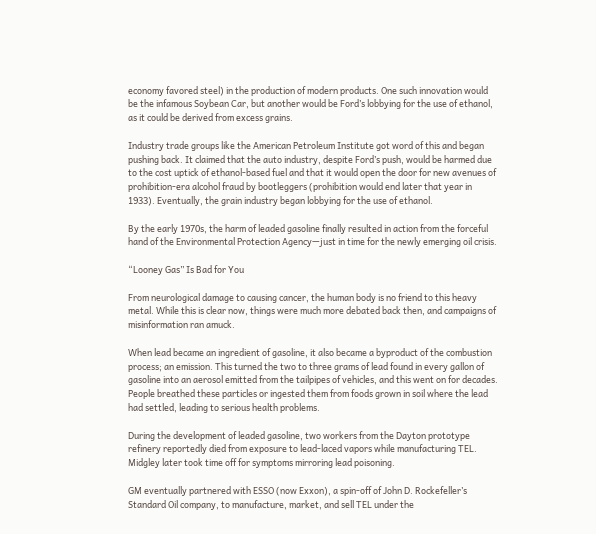economy favored steel) in the production of modern products. One such innovation would be the infamous Soybean Car, but another would be Ford’s lobbying for the use of ethanol, as it could be derived from excess grains.

Industry trade groups like the American Petroleum Institute got word of this and began pushing back. It claimed that the auto industry, despite Ford’s push, would be harmed due to the cost uptick of ethanol-based fuel and that it would open the door for new avenues of prohibition-era alcohol fraud by bootleggers (prohibition would end later that year in 1933). Eventually, the grain industry began lobbying for the use of ethanol.

By the early 1970s, the harm of leaded gasoline finally resulted in action from the forceful hand of the Environmental Protection Agency—just in time for the newly emerging oil crisis.

“Looney Gas” Is Bad for You

From neurological damage to causing cancer, the human body is no friend to this heavy metal. While this is clear now, things were much more debated back then, and campaigns of misinformation ran amuck.

When lead became an ingredient of gasoline, it also became a byproduct of the combustion process; an emission. This turned the two to three grams of lead found in every gallon of gasoline into an aerosol emitted from the tailpipes of vehicles, and this went on for decades. People breathed these particles or ingested them from foods grown in soil where the lead had settled, leading to serious health problems.

During the development of leaded gasoline, two workers from the Dayton prototype refinery reportedly died from exposure to lead-laced vapors while manufacturing TEL. Midgley later took time off for symptoms mirroring lead poisoning.

GM eventually partnered with ESSO (now Exxon), a spin-off of John D. Rockefeller’s Standard Oil company, to manufacture, market, and sell TEL under the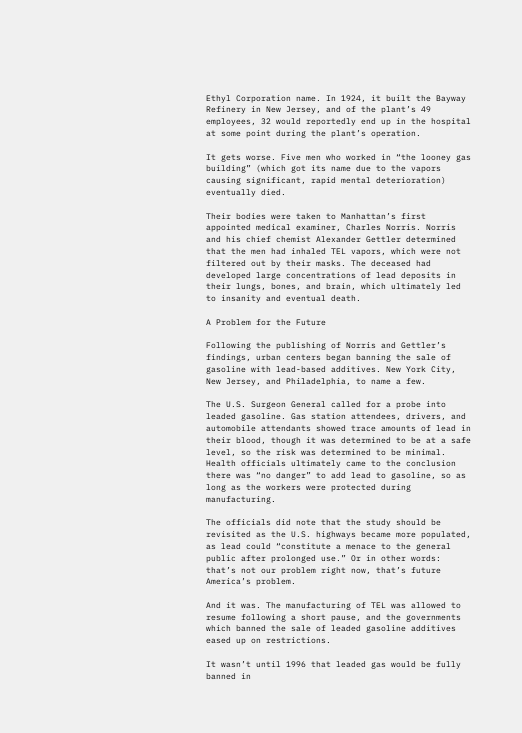Ethyl Corporation name. In 1924, it built the Bayway Refinery in New Jersey, and of the plant’s 49 employees, 32 would reportedly end up in the hospital at some point during the plant’s operation.

It gets worse. Five men who worked in “the looney gas building” (which got its name due to the vapors causing significant, rapid mental deterioration) eventually died.

Their bodies were taken to Manhattan’s first appointed medical examiner, Charles Norris. Norris and his chief chemist Alexander Gettler determined that the men had inhaled TEL vapors, which were not filtered out by their masks. The deceased had developed large concentrations of lead deposits in their lungs, bones, and brain, which ultimately led to insanity and eventual death.

A Problem for the Future

Following the publishing of Norris and Gettler’s findings, urban centers began banning the sale of gasoline with lead-based additives. New York City, New Jersey, and Philadelphia, to name a few.

The U.S. Surgeon General called for a probe into leaded gasoline. Gas station attendees, drivers, and automobile attendants showed trace amounts of lead in their blood, though it was determined to be at a safe level, so the risk was determined to be minimal. Health officials ultimately came to the conclusion there was “no danger” to add lead to gasoline, so as long as the workers were protected during manufacturing.

The officials did note that the study should be revisited as the U.S. highways became more populated, as lead could “constitute a menace to the general public after prolonged use.” Or in other words: that’s not our problem right now, that’s future America’s problem.

And it was. The manufacturing of TEL was allowed to resume following a short pause, and the governments which banned the sale of leaded gasoline additives eased up on restrictions.

It wasn’t until 1996 that leaded gas would be fully banned in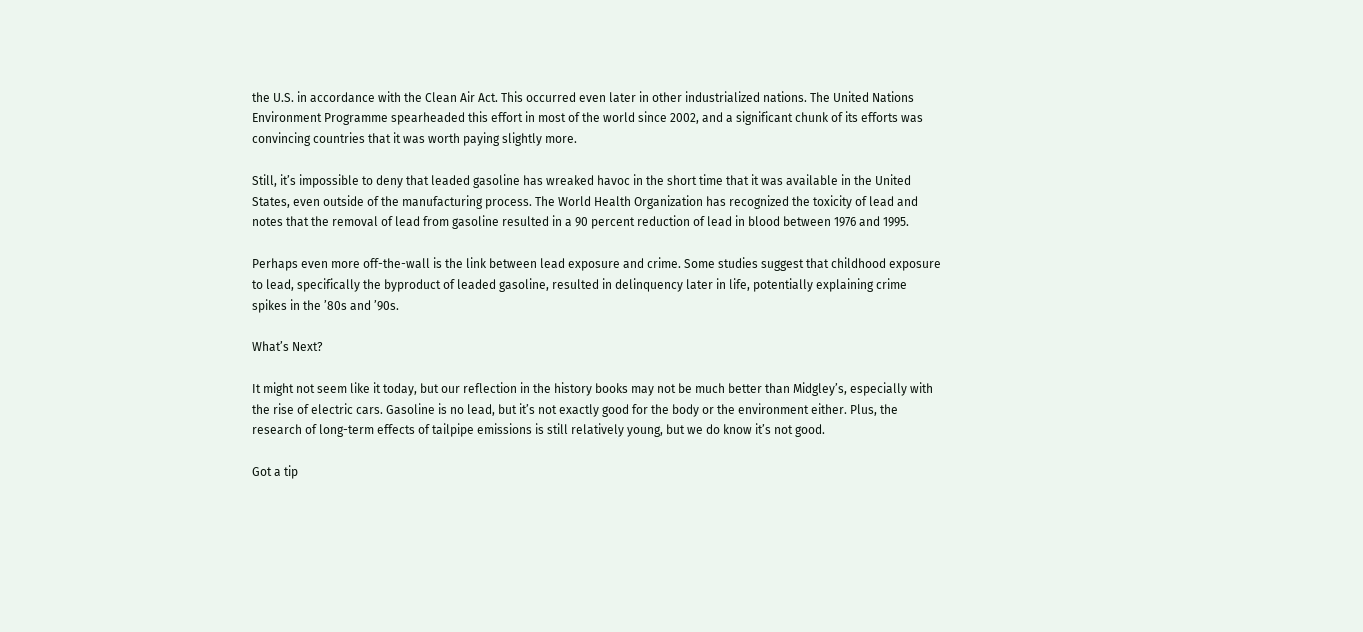the U.S. in accordance with the Clean Air Act. This occurred even later in other industrialized nations. The United Nations Environment Programme spearheaded this effort in most of the world since 2002, and a significant chunk of its efforts was convincing countries that it was worth paying slightly more.

Still, it’s impossible to deny that leaded gasoline has wreaked havoc in the short time that it was available in the United States, even outside of the manufacturing process. The World Health Organization has recognized the toxicity of lead and notes that the removal of lead from gasoline resulted in a 90 percent reduction of lead in blood between 1976 and 1995.

Perhaps even more off-the-wall is the link between lead exposure and crime. Some studies suggest that childhood exposure to lead, specifically the byproduct of leaded gasoline, resulted in delinquency later in life, potentially explaining crime spikes in the ’80s and ’90s.

What’s Next?

It might not seem like it today, but our reflection in the history books may not be much better than Midgley’s, especially with the rise of electric cars. Gasoline is no lead, but it’s not exactly good for the body or the environment either. Plus, the research of long-term effects of tailpipe emissions is still relatively young, but we do know it’s not good.

Got a tip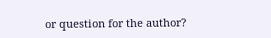or question for the author?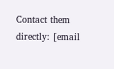Contact them directly: [email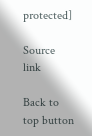protected]

Source link

Back to top button